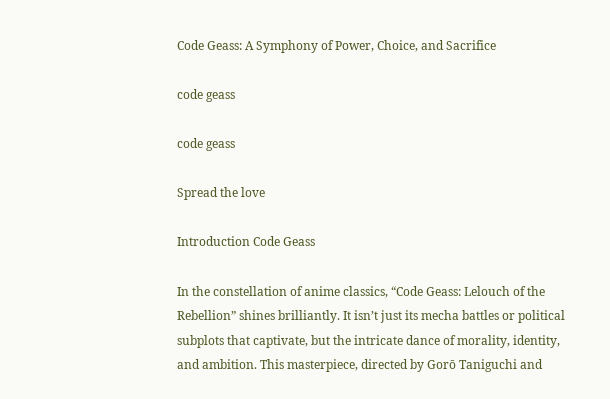Code Geass: A Symphony of Power, Choice, and Sacrifice

code geass

code geass

Spread the love

Introduction Code Geass

In the constellation of anime classics, “Code Geass: Lelouch of the Rebellion” shines brilliantly. It isn’t just its mecha battles or political subplots that captivate, but the intricate dance of morality, identity, and ambition. This masterpiece, directed by Gorō Taniguchi and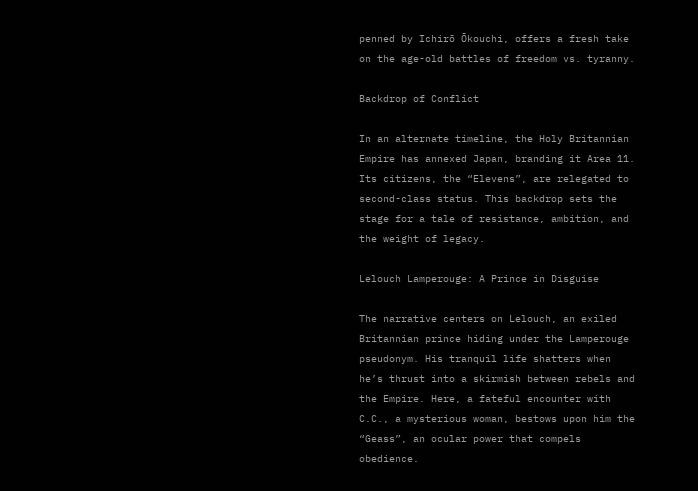penned by Ichirō Ōkouchi, offers a fresh take on the age-old battles of freedom vs. tyranny.

Backdrop of Conflict

In an alternate timeline, the Holy Britannian Empire has annexed Japan, branding it Area 11. Its citizens, the “Elevens”, are relegated to second-class status. This backdrop sets the stage for a tale of resistance, ambition, and the weight of legacy.

Lelouch Lamperouge: A Prince in Disguise

The narrative centers on Lelouch, an exiled Britannian prince hiding under the Lamperouge pseudonym. His tranquil life shatters when he’s thrust into a skirmish between rebels and the Empire. Here, a fateful encounter with C.C., a mysterious woman, bestows upon him the “Geass”, an ocular power that compels obedience.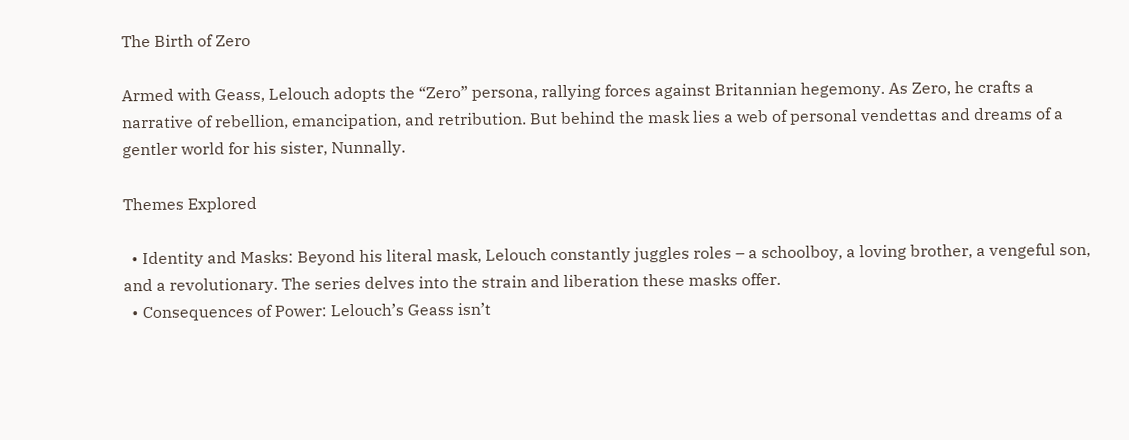The Birth of Zero

Armed with Geass, Lelouch adopts the “Zero” persona, rallying forces against Britannian hegemony. As Zero, he crafts a narrative of rebellion, emancipation, and retribution. But behind the mask lies a web of personal vendettas and dreams of a gentler world for his sister, Nunnally.

Themes Explored

  • Identity and Masks: Beyond his literal mask, Lelouch constantly juggles roles – a schoolboy, a loving brother, a vengeful son, and a revolutionary. The series delves into the strain and liberation these masks offer.
  • Consequences of Power: Lelouch’s Geass isn’t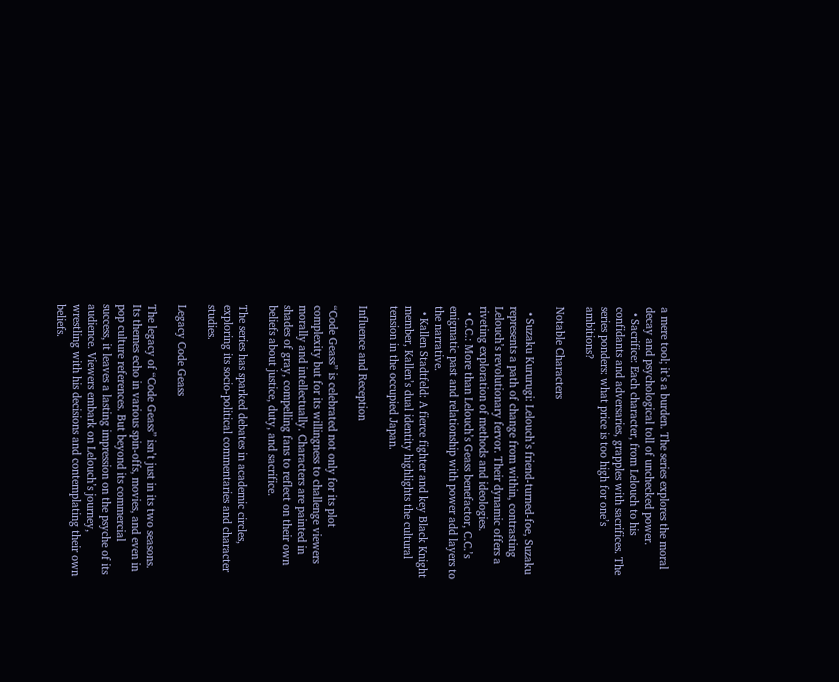a mere tool; it’s a burden. The series explores the moral decay and psychological toll of unchecked power.
  • Sacrifice: Each character, from Lelouch to his confidants and adversaries, grapples with sacrifices. The series ponders: what price is too high for one’s ambitions?

Notable Characters

  • Suzaku Kururugi: Lelouch’s friend-turned-foe, Suzaku represents a path of change from within, contrasting Lelouch’s revolutionary fervor. Their dynamic offers a riveting exploration of methods and ideologies.
  • C.C.: More than Lelouch’s Geass benefactor, C.C.’s enigmatic past and relationship with power add layers to the narrative.
  • Kallen Stadtfeld: A fierce fighter and key Black Knight member, Kallen’s dual identity highlights the cultural tension in the occupied Japan.

Influence and Reception

“Code Geass” is celebrated not only for its plot complexity but for its willingness to challenge viewers morally and intellectually. Characters are painted in shades of gray, compelling fans to reflect on their own beliefs about justice, duty, and sacrifice.

The series has sparked debates in academic circles, exploring its socio-political commentaries and character studies.

Legacy Code Geass

The legacy of “Code Geass” isn’t just in its two seasons. Its themes echo in various spin-offs, movies, and even in pop culture references. But beyond its commercial success, it leaves a lasting impression on the psyche of its audience. Viewers embark on Lelouch’s journey, wrestling with his decisions and contemplating their own beliefs.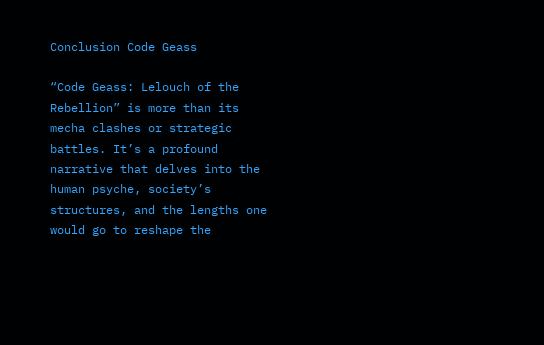Conclusion Code Geass

“Code Geass: Lelouch of the Rebellion” is more than its mecha clashes or strategic battles. It’s a profound narrative that delves into the human psyche, society’s structures, and the lengths one would go to reshape the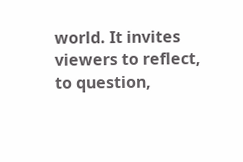world. It invites viewers to reflect, to question,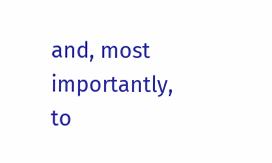and, most importantly, to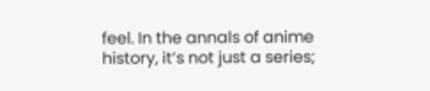feel. In the annals of anime history, it’s not just a series;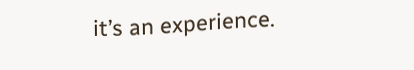it’s an experience.